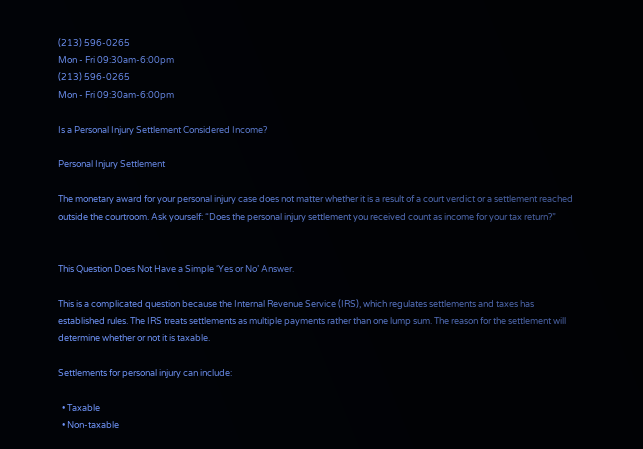(213) 596-0265
Mon - Fri 09:30am-6:00pm
(213) 596-0265
Mon - Fri 09:30am-6:00pm

Is a Personal Injury Settlement Considered Income?

Personal Injury Settlement

The monetary award for your personal injury case does not matter whether it is a result of a court verdict or a settlement reached outside the courtroom. Ask yourself: “Does the personal injury settlement you received count as income for your tax return?”


This Question Does Not Have a Simple ‘Yes or No’ Answer.

This is a complicated question because the Internal Revenue Service (IRS), which regulates settlements and taxes has established rules. The IRS treats settlements as multiple payments rather than one lump sum. The reason for the settlement will determine whether or not it is taxable.

Settlements for personal injury can include:

  • Taxable
  • Non-taxable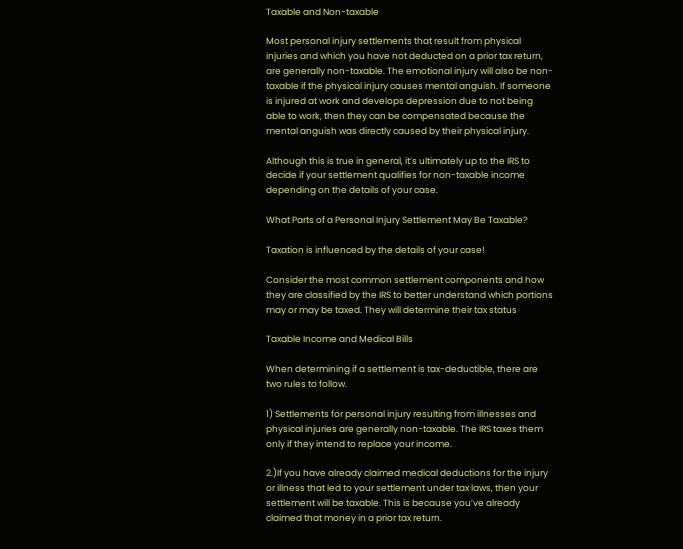Taxable and Non-taxable

Most personal injury settlements that result from physical injuries and which you have not deducted on a prior tax return, are generally non-taxable. The emotional injury will also be non-taxable if the physical injury causes mental anguish. If someone is injured at work and develops depression due to not being able to work, then they can be compensated because the mental anguish was directly caused by their physical injury.

Although this is true in general, it’s ultimately up to the IRS to decide if your settlement qualifies for non-taxable income depending on the details of your case.

What Parts of a Personal Injury Settlement May Be Taxable?

Taxation is influenced by the details of your case!

Consider the most common settlement components and how they are classified by the IRS to better understand which portions may or may be taxed. They will determine their tax status

Taxable Income and Medical Bills

When determining if a settlement is tax-deductible, there are two rules to follow.

1) Settlements for personal injury resulting from illnesses and physical injuries are generally non-taxable. The IRS taxes them only if they intend to replace your income.

2.)If you have already claimed medical deductions for the injury or illness that led to your settlement under tax laws, then your settlement will be taxable. This is because you’ve already claimed that money in a prior tax return.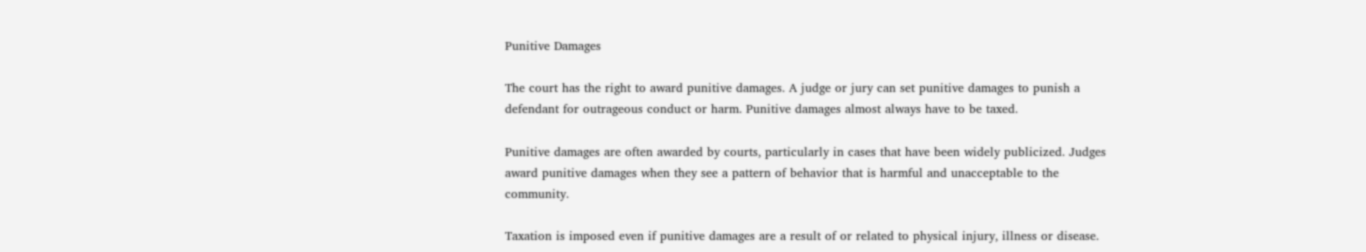Punitive Damages

The court has the right to award punitive damages. A judge or jury can set punitive damages to punish a defendant for outrageous conduct or harm. Punitive damages almost always have to be taxed.

Punitive damages are often awarded by courts, particularly in cases that have been widely publicized. Judges award punitive damages when they see a pattern of behavior that is harmful and unacceptable to the community.

Taxation is imposed even if punitive damages are a result of or related to physical injury, illness or disease.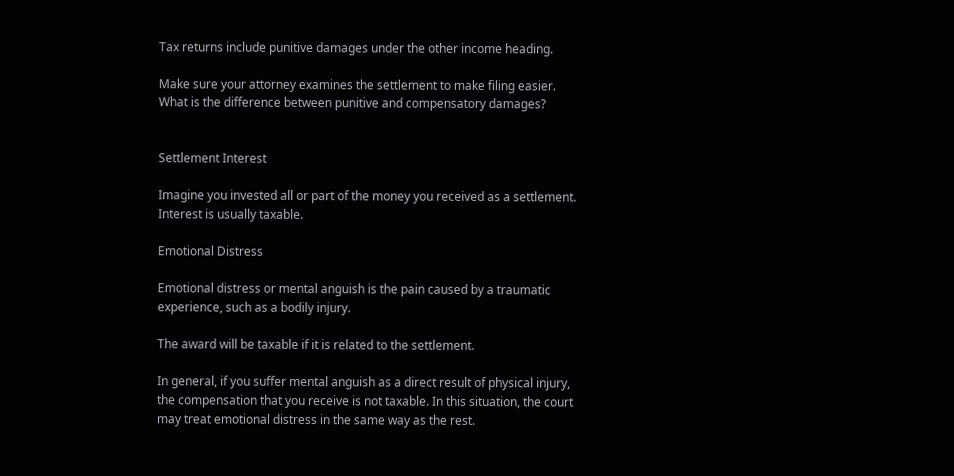Tax returns include punitive damages under the other income heading.

Make sure your attorney examines the settlement to make filing easier. What is the difference between punitive and compensatory damages?


Settlement Interest

Imagine you invested all or part of the money you received as a settlement. Interest is usually taxable.

Emotional Distress

Emotional distress or mental anguish is the pain caused by a traumatic experience, such as a bodily injury.

The award will be taxable if it is related to the settlement.

In general, if you suffer mental anguish as a direct result of physical injury, the compensation that you receive is not taxable. In this situation, the court may treat emotional distress in the same way as the rest.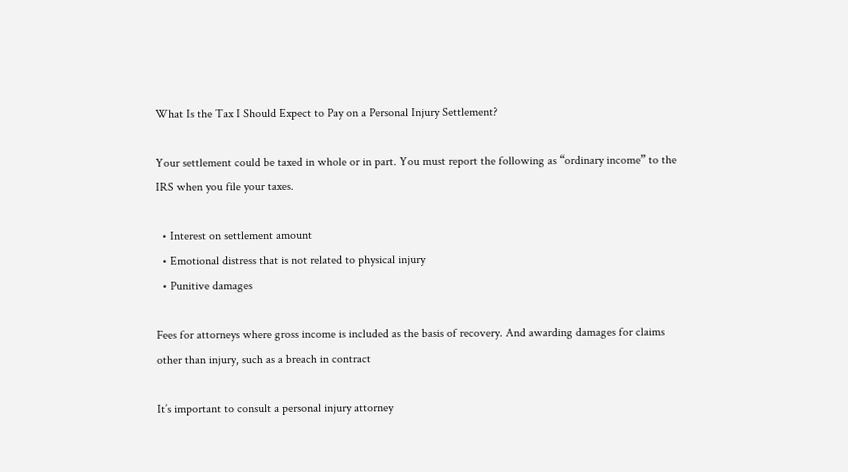What Is the Tax I Should Expect to Pay on a Personal Injury Settlement?

Your settlement could be taxed in whole or in part. You must report the following as “ordinary income” to the IRS when you file your taxes.

  • Interest on settlement amount
  • Emotional distress that is not related to physical injury
  • Punitive damages

Fees for attorneys where gross income is included as the basis of recovery. And awarding damages for claims other than injury, such as a breach in contract

It’s important to consult a personal injury attorney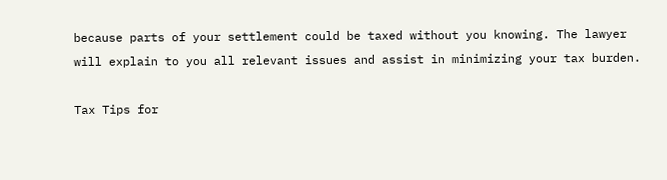because parts of your settlement could be taxed without you knowing. The lawyer will explain to you all relevant issues and assist in minimizing your tax burden.

Tax Tips for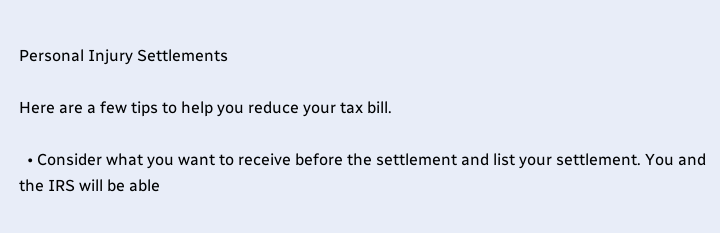Personal Injury Settlements

Here are a few tips to help you reduce your tax bill.

  • Consider what you want to receive before the settlement and list your settlement. You and the IRS will be able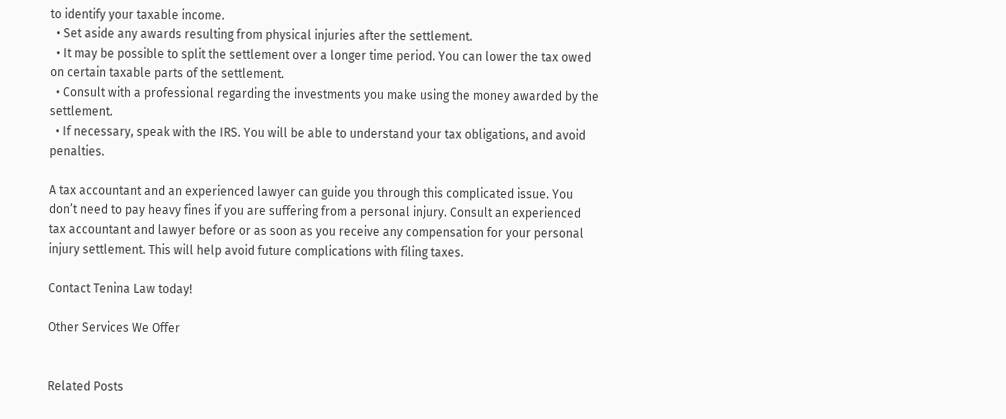to identify your taxable income.
  • Set aside any awards resulting from physical injuries after the settlement.
  • It may be possible to split the settlement over a longer time period. You can lower the tax owed on certain taxable parts of the settlement.
  • Consult with a professional regarding the investments you make using the money awarded by the settlement.
  • If necessary, speak with the IRS. You will be able to understand your tax obligations, and avoid penalties.

A tax accountant and an experienced lawyer can guide you through this complicated issue. You don’t need to pay heavy fines if you are suffering from a personal injury. Consult an experienced tax accountant and lawyer before or as soon as you receive any compensation for your personal injury settlement. This will help avoid future complications with filing taxes.

Contact Tenina Law today!

Other Services We Offer


Related Posts